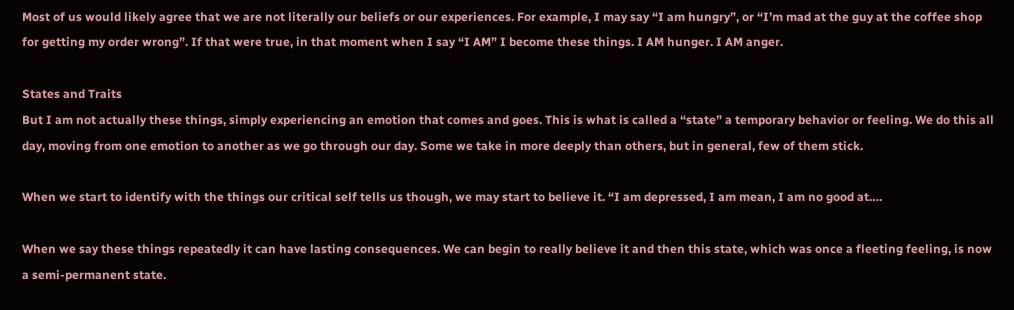Most of us would likely agree that we are not literally our beliefs or our experiences. For example, I may say “I am hungry”, or “I’m mad at the guy at the coffee shop for getting my order wrong”. If that were true, in that moment when I say “I AM” I become these things. I AM hunger. I AM anger.

States and Traits
But I am not actually these things, simply experiencing an emotion that comes and goes. This is what is called a “state” a temporary behavior or feeling. We do this all day, moving from one emotion to another as we go through our day. Some we take in more deeply than others, but in general, few of them stick.

When we start to identify with the things our critical self tells us though, we may start to believe it. “I am depressed, I am mean, I am no good at….

When we say these things repeatedly it can have lasting consequences. We can begin to really believe it and then this state, which was once a fleeting feeling, is now a semi-permanent state.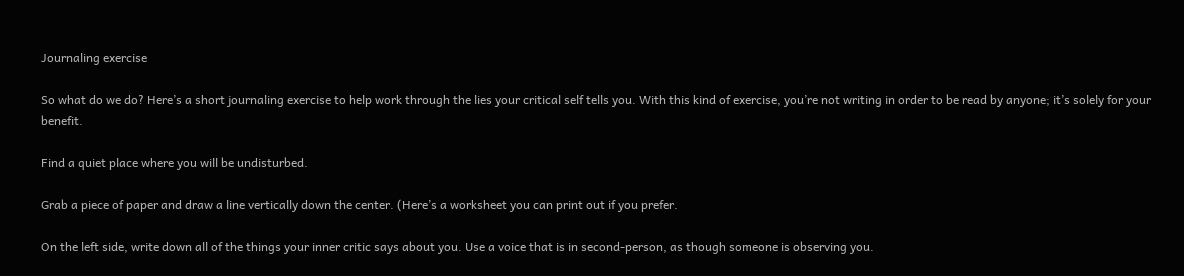Journaling exercise

So what do we do? Here’s a short journaling exercise to help work through the lies your critical self tells you. With this kind of exercise, you’re not writing in order to be read by anyone; it’s solely for your benefit.

Find a quiet place where you will be undisturbed.

Grab a piece of paper and draw a line vertically down the center. (Here’s a worksheet you can print out if you prefer.

On the left side, write down all of the things your inner critic says about you. Use a voice that is in second-person, as though someone is observing you.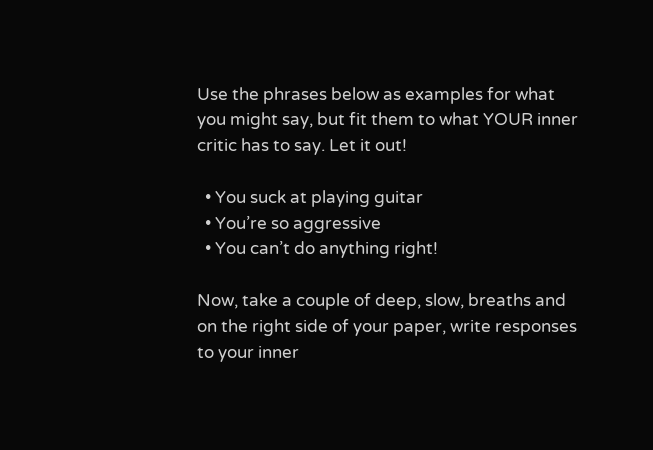Use the phrases below as examples for what you might say, but fit them to what YOUR inner critic has to say. Let it out!

  • You suck at playing guitar
  • You’re so aggressive
  • You can’t do anything right!

Now, take a couple of deep, slow, breaths and on the right side of your paper, write responses to your inner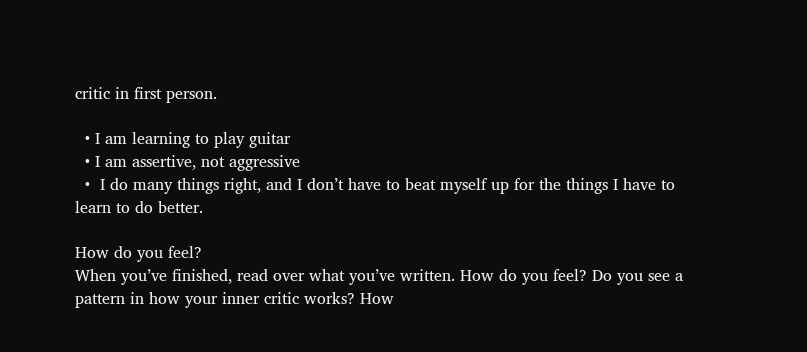critic in first person.

  • I am learning to play guitar
  • I am assertive, not aggressive
  •  I do many things right, and I don’t have to beat myself up for the things I have to learn to do better.

How do you feel?
When you’ve finished, read over what you’ve written. How do you feel? Do you see a pattern in how your inner critic works? How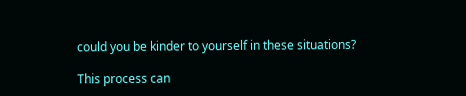could you be kinder to yourself in these situations?

This process can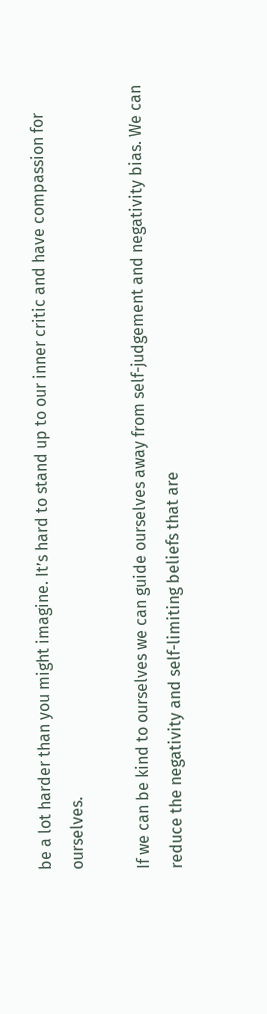be a lot harder than you might imagine. It’s hard to stand up to our inner critic and have compassion for ourselves.

If we can be kind to ourselves we can guide ourselves away from self-judgement and negativity bias. We can reduce the negativity and self-limiting beliefs that are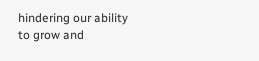hindering our ability to grow and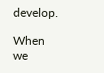develop.

When we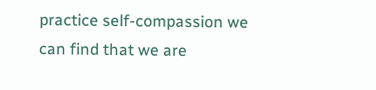practice self-compassion we can find that we are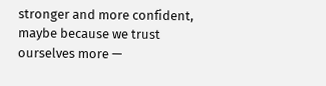stronger and more confident, maybe because we trust ourselves more —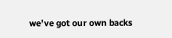we’ve got our own backs